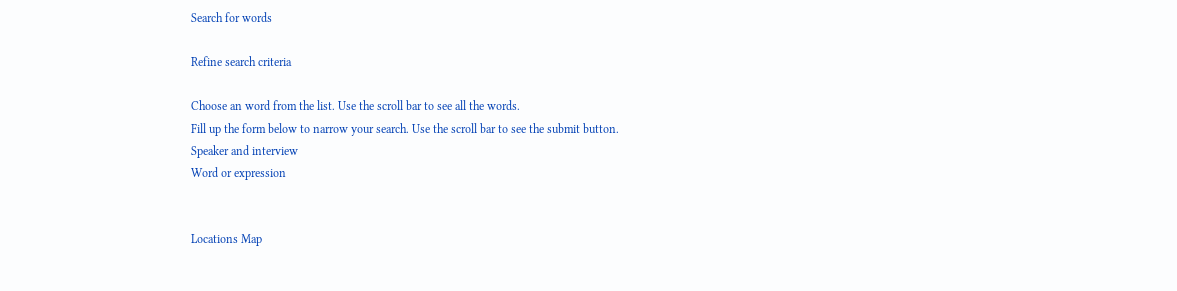Search for words

Refine search criteria

Choose an word from the list. Use the scroll bar to see all the words.
Fill up the form below to narrow your search. Use the scroll bar to see the submit button.
Speaker and interview
Word or expression


Locations Map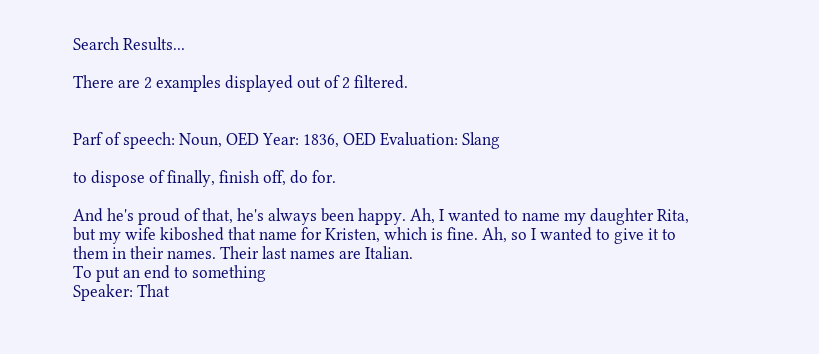Search Results...

There are 2 examples displayed out of 2 filtered.


Parf of speech: Noun, OED Year: 1836, OED Evaluation: Slang

to dispose of finally, finish off, do for.

And he's proud of that, he's always been happy. Ah, I wanted to name my daughter Rita, but my wife kiboshed that name for Kristen, which is fine. Ah, so I wanted to give it to them in their names. Their last names are Italian.
To put an end to something
Speaker: That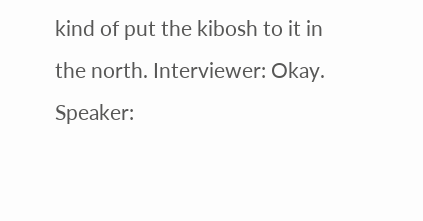kind of put the kibosh to it in the north. Interviewer: Okay. Speaker: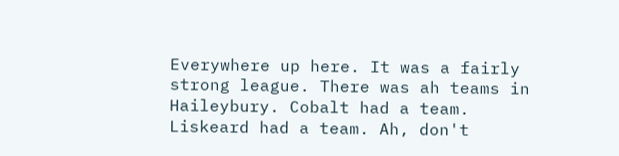Everywhere up here. It was a fairly strong league. There was ah teams in Haileybury. Cobalt had a team. Liskeard had a team. Ah, don't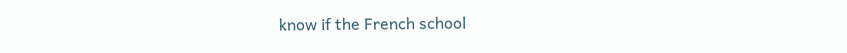know if the French school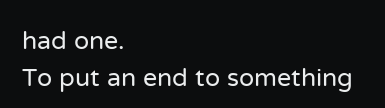had one.
To put an end to something